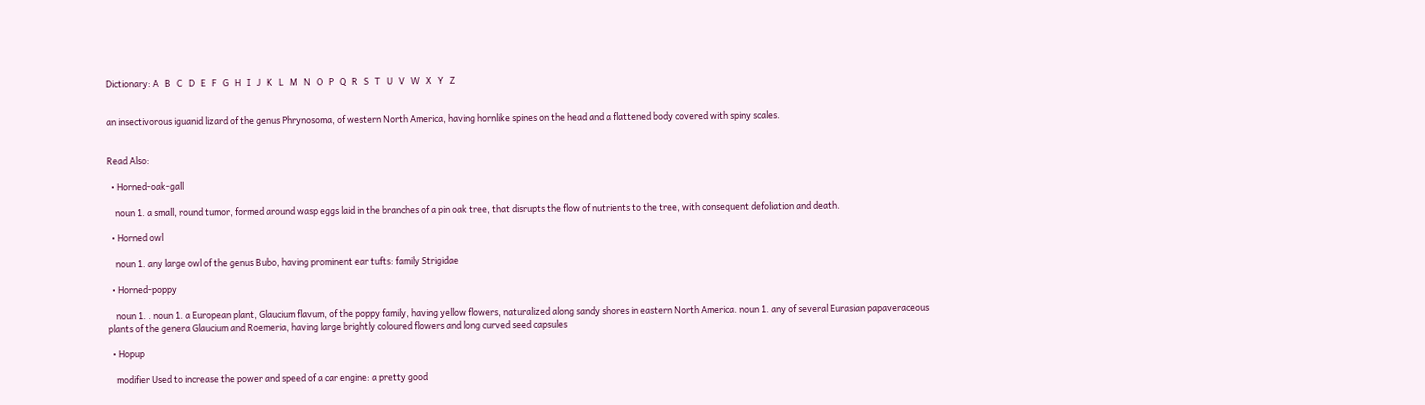Dictionary: A   B   C   D   E   F   G   H   I   J   K   L   M   N   O   P   Q   R   S   T   U   V   W   X   Y   Z


an insectivorous iguanid lizard of the genus Phrynosoma, of western North America, having hornlike spines on the head and a flattened body covered with spiny scales.


Read Also:

  • Horned-oak-gall

    noun 1. a small, round tumor, formed around wasp eggs laid in the branches of a pin oak tree, that disrupts the flow of nutrients to the tree, with consequent defoliation and death.

  • Horned owl

    noun 1. any large owl of the genus Bubo, having prominent ear tufts: family Strigidae

  • Horned-poppy

    noun 1. . noun 1. a European plant, Glaucium flavum, of the poppy family, having yellow flowers, naturalized along sandy shores in eastern North America. noun 1. any of several Eurasian papaveraceous plants of the genera Glaucium and Roemeria, having large brightly coloured flowers and long curved seed capsules

  • Hopup

    modifier Used to increase the power and speed of a car engine: a pretty good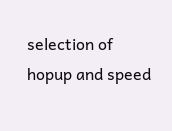selection of hopup and speed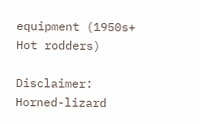equipment (1950s+ Hot rodders)

Disclaimer: Horned-lizard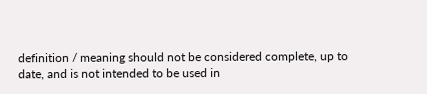definition / meaning should not be considered complete, up to date, and is not intended to be used in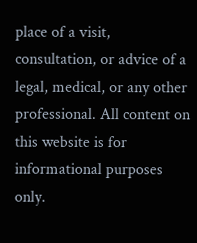place of a visit, consultation, or advice of a legal, medical, or any other professional. All content on this website is for informational purposes only.